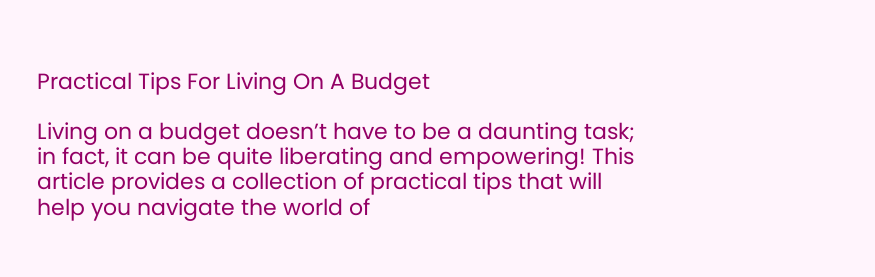Practical Tips For Living On A Budget

Living on a budget doesn’t have to be a daunting task; in fact, it can be quite liberating and empowering! This article provides a collection of practical tips that will help you navigate the world of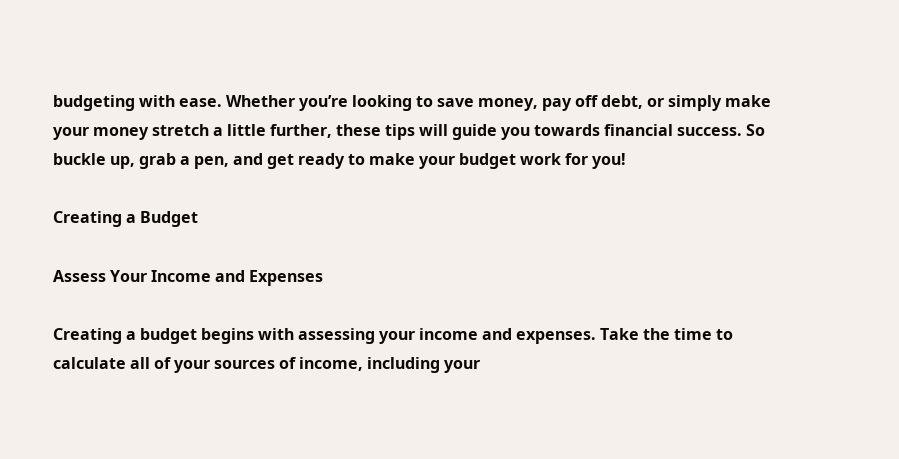budgeting with ease. Whether you’re looking to save money, pay off debt, or simply make your money stretch a little further, these tips will guide you towards financial success. So buckle up, grab a pen, and get ready to make your budget work for you!

Creating a Budget

Assess Your Income and Expenses

Creating a budget begins with assessing your income and expenses. Take the time to calculate all of your sources of income, including your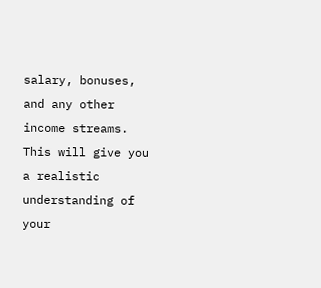salary, bonuses, and any other income streams. This will give you a realistic understanding of your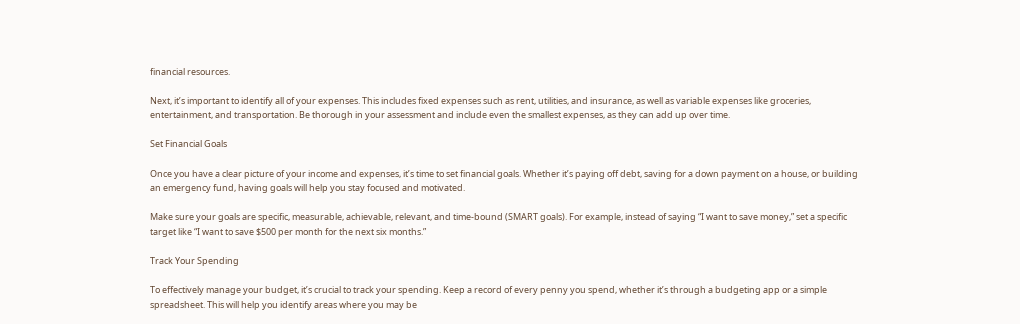financial resources.

Next, it’s important to identify all of your expenses. This includes fixed expenses such as rent, utilities, and insurance, as well as variable expenses like groceries, entertainment, and transportation. Be thorough in your assessment and include even the smallest expenses, as they can add up over time.

Set Financial Goals

Once you have a clear picture of your income and expenses, it’s time to set financial goals. Whether it’s paying off debt, saving for a down payment on a house, or building an emergency fund, having goals will help you stay focused and motivated.

Make sure your goals are specific, measurable, achievable, relevant, and time-bound (SMART goals). For example, instead of saying “I want to save money,” set a specific target like “I want to save $500 per month for the next six months.”

Track Your Spending

To effectively manage your budget, it’s crucial to track your spending. Keep a record of every penny you spend, whether it’s through a budgeting app or a simple spreadsheet. This will help you identify areas where you may be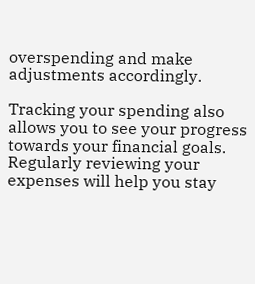overspending and make adjustments accordingly.

Tracking your spending also allows you to see your progress towards your financial goals. Regularly reviewing your expenses will help you stay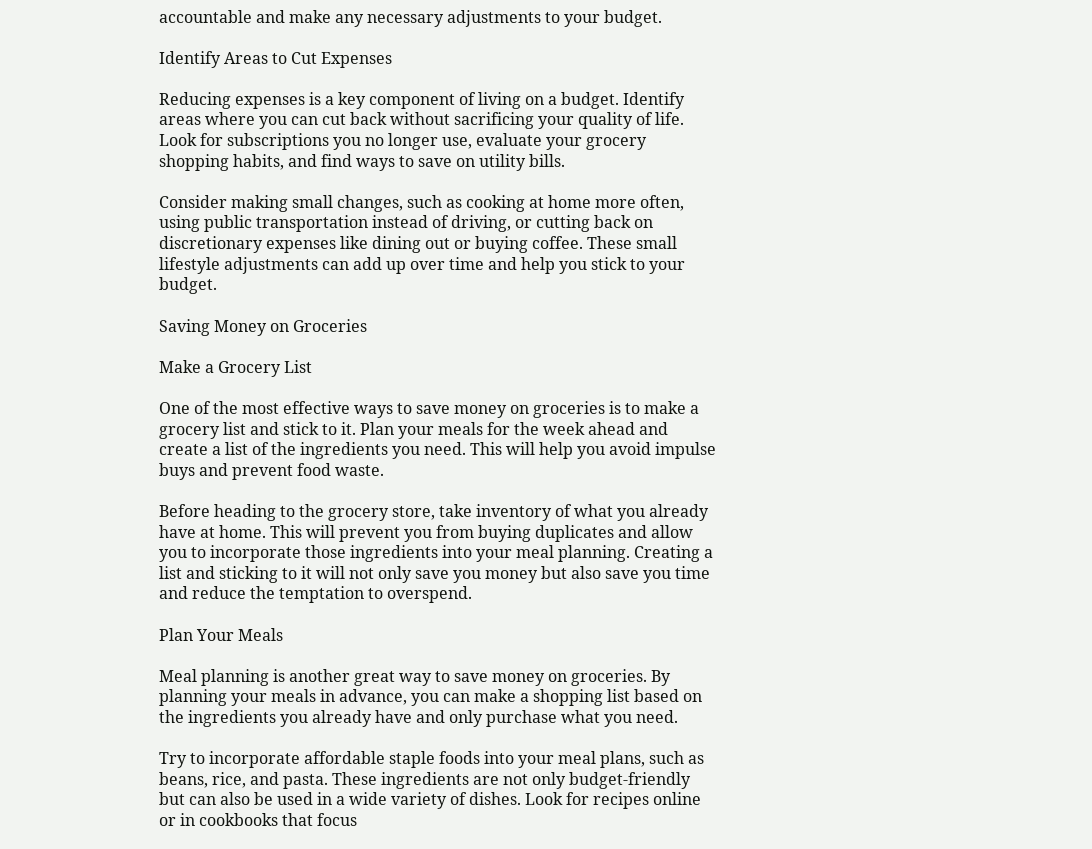accountable and make any necessary adjustments to your budget.

Identify Areas to Cut Expenses

Reducing expenses is a key component of living on a budget. Identify areas where you can cut back without sacrificing your quality of life. Look for subscriptions you no longer use, evaluate your grocery shopping habits, and find ways to save on utility bills.

Consider making small changes, such as cooking at home more often, using public transportation instead of driving, or cutting back on discretionary expenses like dining out or buying coffee. These small lifestyle adjustments can add up over time and help you stick to your budget.

Saving Money on Groceries

Make a Grocery List

One of the most effective ways to save money on groceries is to make a grocery list and stick to it. Plan your meals for the week ahead and create a list of the ingredients you need. This will help you avoid impulse buys and prevent food waste.

Before heading to the grocery store, take inventory of what you already have at home. This will prevent you from buying duplicates and allow you to incorporate those ingredients into your meal planning. Creating a list and sticking to it will not only save you money but also save you time and reduce the temptation to overspend.

Plan Your Meals

Meal planning is another great way to save money on groceries. By planning your meals in advance, you can make a shopping list based on the ingredients you already have and only purchase what you need.

Try to incorporate affordable staple foods into your meal plans, such as beans, rice, and pasta. These ingredients are not only budget-friendly but can also be used in a wide variety of dishes. Look for recipes online or in cookbooks that focus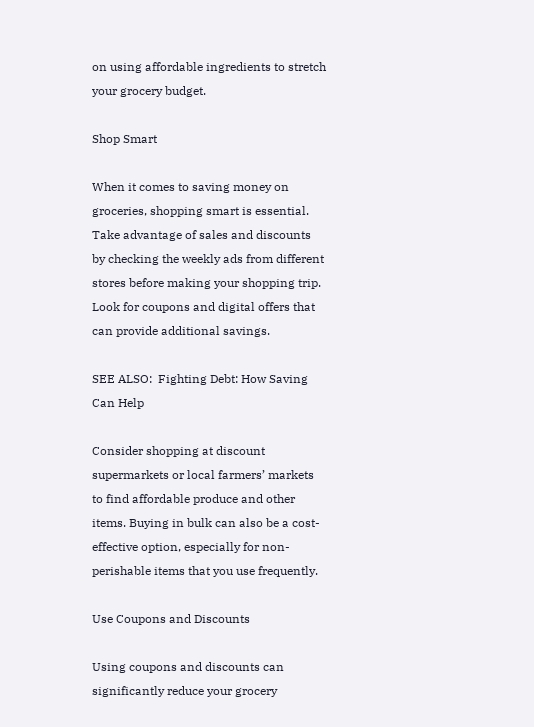on using affordable ingredients to stretch your grocery budget.

Shop Smart

When it comes to saving money on groceries, shopping smart is essential. Take advantage of sales and discounts by checking the weekly ads from different stores before making your shopping trip. Look for coupons and digital offers that can provide additional savings.

SEE ALSO:  Fighting Debt: How Saving Can Help

Consider shopping at discount supermarkets or local farmers’ markets to find affordable produce and other items. Buying in bulk can also be a cost-effective option, especially for non-perishable items that you use frequently.

Use Coupons and Discounts

Using coupons and discounts can significantly reduce your grocery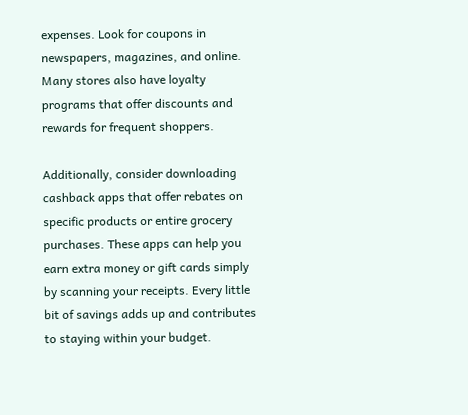expenses. Look for coupons in newspapers, magazines, and online. Many stores also have loyalty programs that offer discounts and rewards for frequent shoppers.

Additionally, consider downloading cashback apps that offer rebates on specific products or entire grocery purchases. These apps can help you earn extra money or gift cards simply by scanning your receipts. Every little bit of savings adds up and contributes to staying within your budget.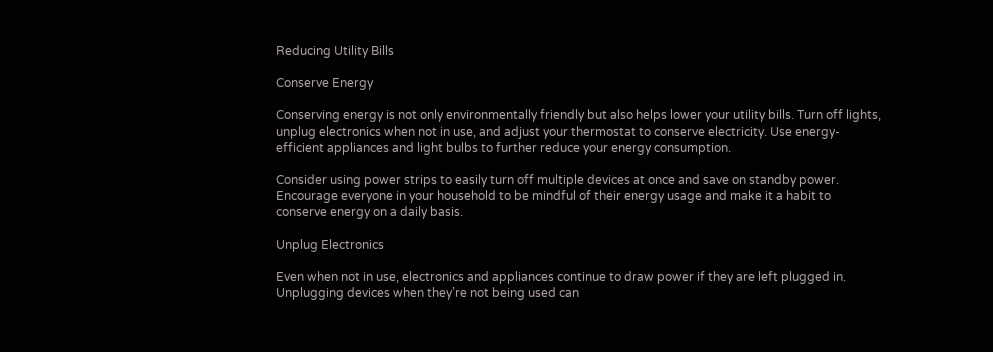Reducing Utility Bills

Conserve Energy

Conserving energy is not only environmentally friendly but also helps lower your utility bills. Turn off lights, unplug electronics when not in use, and adjust your thermostat to conserve electricity. Use energy-efficient appliances and light bulbs to further reduce your energy consumption.

Consider using power strips to easily turn off multiple devices at once and save on standby power. Encourage everyone in your household to be mindful of their energy usage and make it a habit to conserve energy on a daily basis.

Unplug Electronics

Even when not in use, electronics and appliances continue to draw power if they are left plugged in. Unplugging devices when they’re not being used can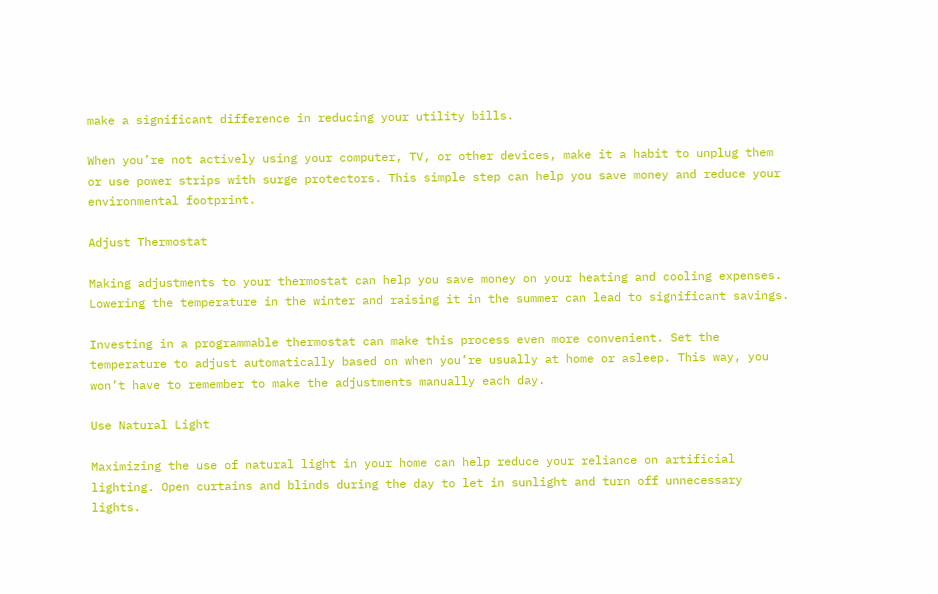make a significant difference in reducing your utility bills.

When you’re not actively using your computer, TV, or other devices, make it a habit to unplug them or use power strips with surge protectors. This simple step can help you save money and reduce your environmental footprint.

Adjust Thermostat

Making adjustments to your thermostat can help you save money on your heating and cooling expenses. Lowering the temperature in the winter and raising it in the summer can lead to significant savings.

Investing in a programmable thermostat can make this process even more convenient. Set the temperature to adjust automatically based on when you’re usually at home or asleep. This way, you won’t have to remember to make the adjustments manually each day.

Use Natural Light

Maximizing the use of natural light in your home can help reduce your reliance on artificial lighting. Open curtains and blinds during the day to let in sunlight and turn off unnecessary lights.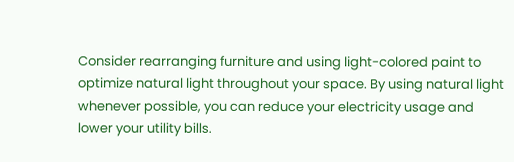Consider rearranging furniture and using light-colored paint to optimize natural light throughout your space. By using natural light whenever possible, you can reduce your electricity usage and lower your utility bills.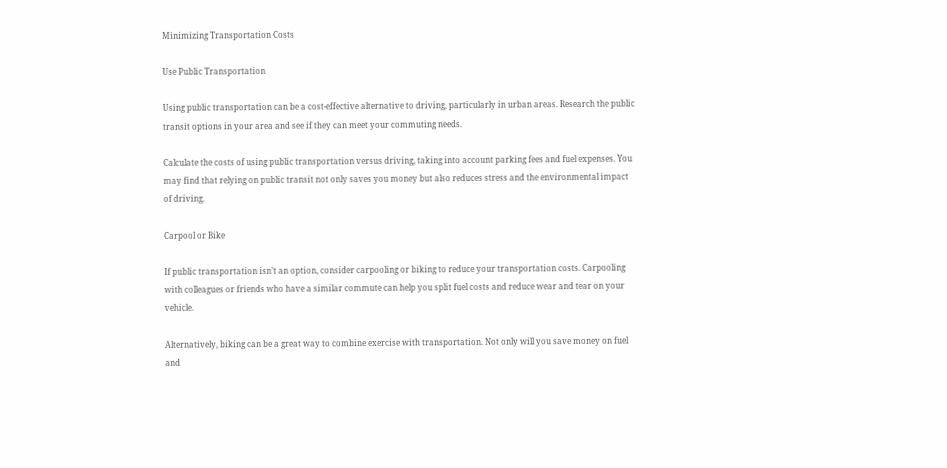Minimizing Transportation Costs

Use Public Transportation

Using public transportation can be a cost-effective alternative to driving, particularly in urban areas. Research the public transit options in your area and see if they can meet your commuting needs.

Calculate the costs of using public transportation versus driving, taking into account parking fees and fuel expenses. You may find that relying on public transit not only saves you money but also reduces stress and the environmental impact of driving.

Carpool or Bike

If public transportation isn’t an option, consider carpooling or biking to reduce your transportation costs. Carpooling with colleagues or friends who have a similar commute can help you split fuel costs and reduce wear and tear on your vehicle.

Alternatively, biking can be a great way to combine exercise with transportation. Not only will you save money on fuel and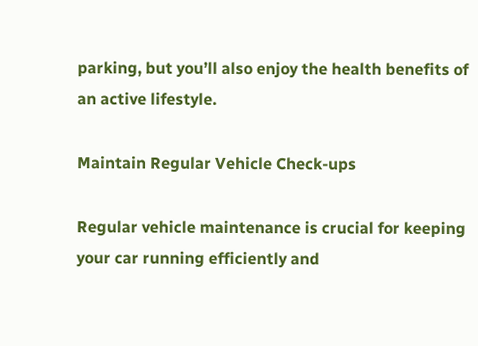parking, but you’ll also enjoy the health benefits of an active lifestyle.

Maintain Regular Vehicle Check-ups

Regular vehicle maintenance is crucial for keeping your car running efficiently and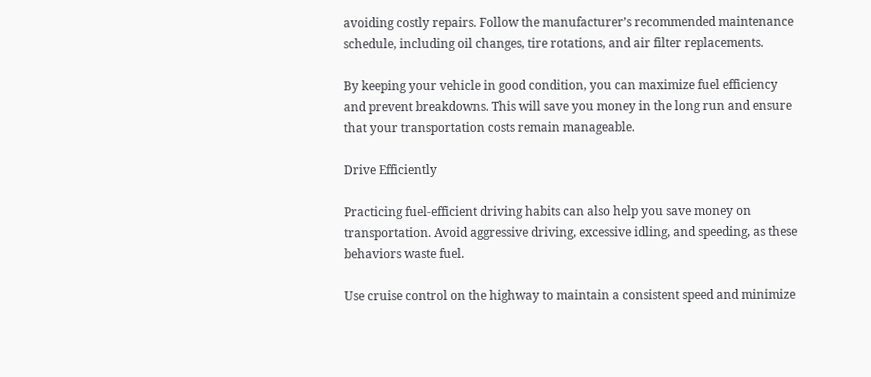avoiding costly repairs. Follow the manufacturer’s recommended maintenance schedule, including oil changes, tire rotations, and air filter replacements.

By keeping your vehicle in good condition, you can maximize fuel efficiency and prevent breakdowns. This will save you money in the long run and ensure that your transportation costs remain manageable.

Drive Efficiently

Practicing fuel-efficient driving habits can also help you save money on transportation. Avoid aggressive driving, excessive idling, and speeding, as these behaviors waste fuel.

Use cruise control on the highway to maintain a consistent speed and minimize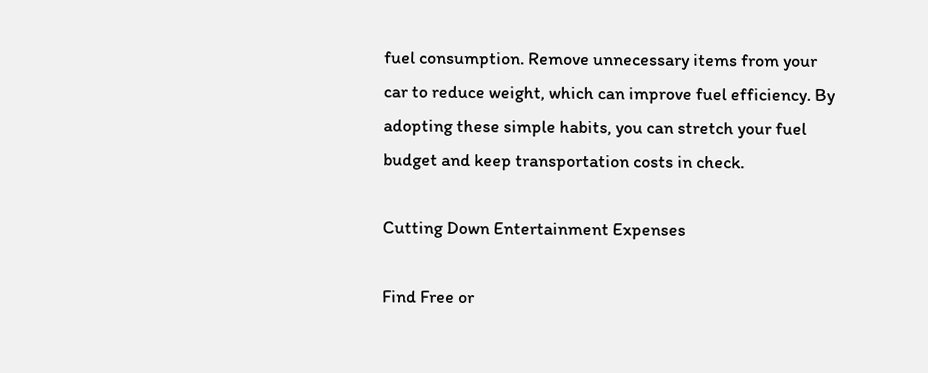fuel consumption. Remove unnecessary items from your car to reduce weight, which can improve fuel efficiency. By adopting these simple habits, you can stretch your fuel budget and keep transportation costs in check.

Cutting Down Entertainment Expenses

Find Free or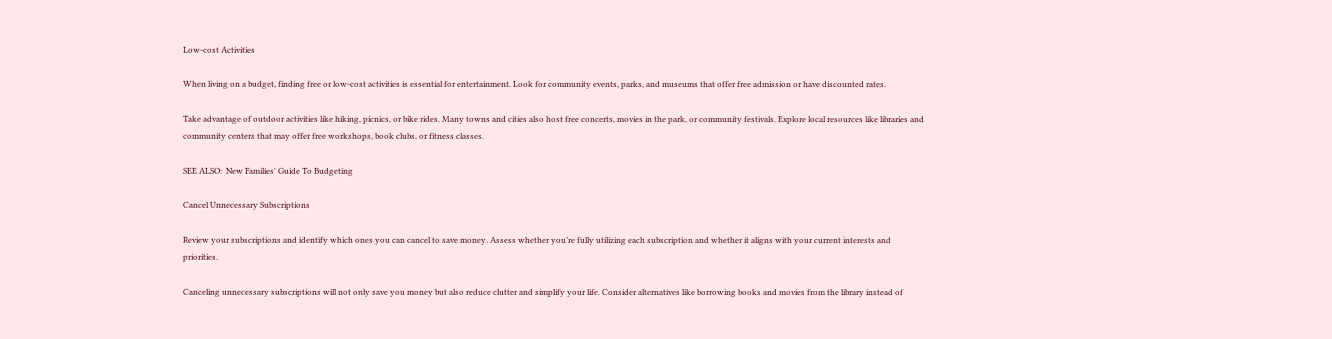Low-cost Activities

When living on a budget, finding free or low-cost activities is essential for entertainment. Look for community events, parks, and museums that offer free admission or have discounted rates.

Take advantage of outdoor activities like hiking, picnics, or bike rides. Many towns and cities also host free concerts, movies in the park, or community festivals. Explore local resources like libraries and community centers that may offer free workshops, book clubs, or fitness classes.

SEE ALSO:  New Families' Guide To Budgeting

Cancel Unnecessary Subscriptions

Review your subscriptions and identify which ones you can cancel to save money. Assess whether you’re fully utilizing each subscription and whether it aligns with your current interests and priorities.

Canceling unnecessary subscriptions will not only save you money but also reduce clutter and simplify your life. Consider alternatives like borrowing books and movies from the library instead of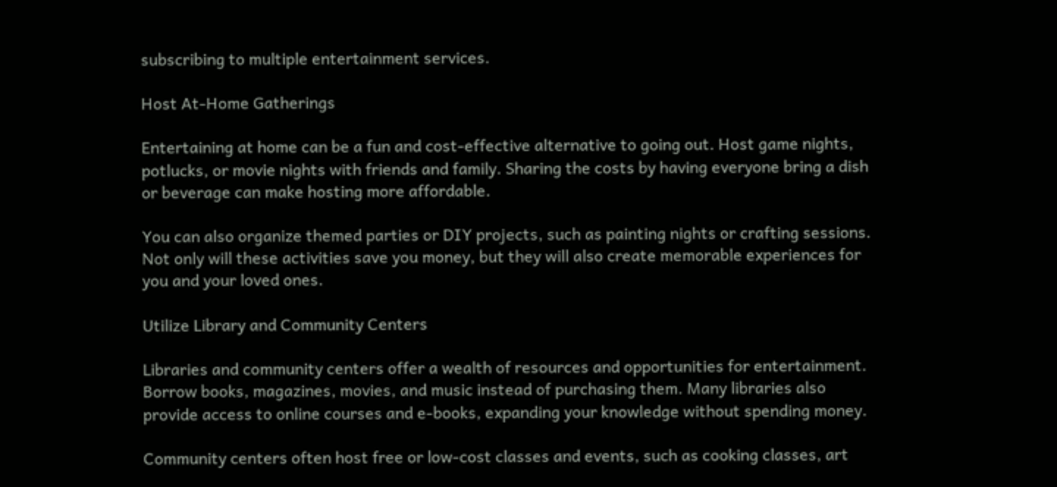subscribing to multiple entertainment services.

Host At-Home Gatherings

Entertaining at home can be a fun and cost-effective alternative to going out. Host game nights, potlucks, or movie nights with friends and family. Sharing the costs by having everyone bring a dish or beverage can make hosting more affordable.

You can also organize themed parties or DIY projects, such as painting nights or crafting sessions. Not only will these activities save you money, but they will also create memorable experiences for you and your loved ones.

Utilize Library and Community Centers

Libraries and community centers offer a wealth of resources and opportunities for entertainment. Borrow books, magazines, movies, and music instead of purchasing them. Many libraries also provide access to online courses and e-books, expanding your knowledge without spending money.

Community centers often host free or low-cost classes and events, such as cooking classes, art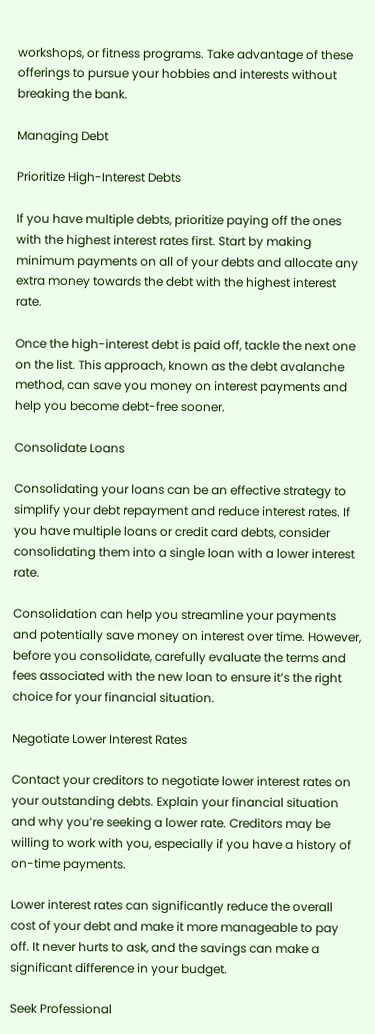workshops, or fitness programs. Take advantage of these offerings to pursue your hobbies and interests without breaking the bank.

Managing Debt

Prioritize High-Interest Debts

If you have multiple debts, prioritize paying off the ones with the highest interest rates first. Start by making minimum payments on all of your debts and allocate any extra money towards the debt with the highest interest rate.

Once the high-interest debt is paid off, tackle the next one on the list. This approach, known as the debt avalanche method, can save you money on interest payments and help you become debt-free sooner.

Consolidate Loans

Consolidating your loans can be an effective strategy to simplify your debt repayment and reduce interest rates. If you have multiple loans or credit card debts, consider consolidating them into a single loan with a lower interest rate.

Consolidation can help you streamline your payments and potentially save money on interest over time. However, before you consolidate, carefully evaluate the terms and fees associated with the new loan to ensure it’s the right choice for your financial situation.

Negotiate Lower Interest Rates

Contact your creditors to negotiate lower interest rates on your outstanding debts. Explain your financial situation and why you’re seeking a lower rate. Creditors may be willing to work with you, especially if you have a history of on-time payments.

Lower interest rates can significantly reduce the overall cost of your debt and make it more manageable to pay off. It never hurts to ask, and the savings can make a significant difference in your budget.

Seek Professional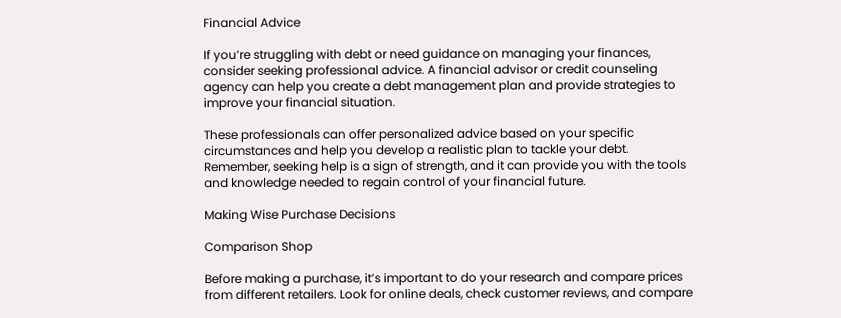Financial Advice

If you’re struggling with debt or need guidance on managing your finances, consider seeking professional advice. A financial advisor or credit counseling agency can help you create a debt management plan and provide strategies to improve your financial situation.

These professionals can offer personalized advice based on your specific circumstances and help you develop a realistic plan to tackle your debt. Remember, seeking help is a sign of strength, and it can provide you with the tools and knowledge needed to regain control of your financial future.

Making Wise Purchase Decisions

Comparison Shop

Before making a purchase, it’s important to do your research and compare prices from different retailers. Look for online deals, check customer reviews, and compare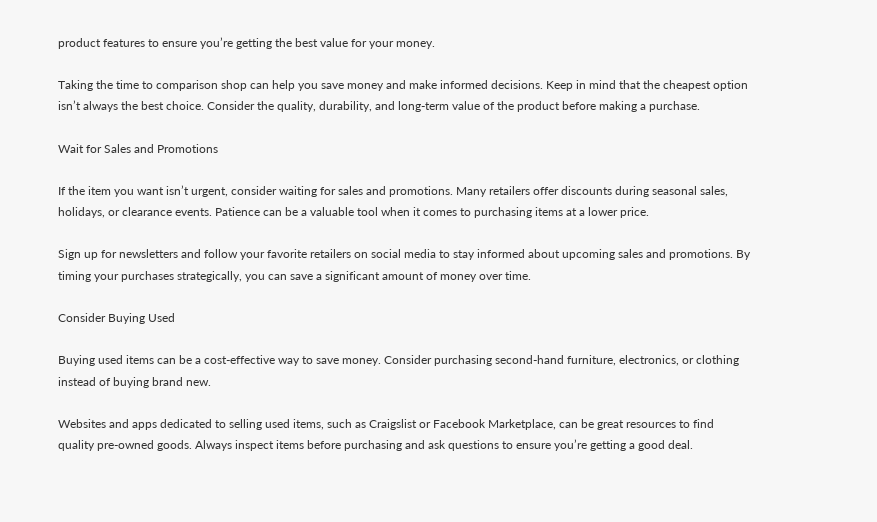product features to ensure you’re getting the best value for your money.

Taking the time to comparison shop can help you save money and make informed decisions. Keep in mind that the cheapest option isn’t always the best choice. Consider the quality, durability, and long-term value of the product before making a purchase.

Wait for Sales and Promotions

If the item you want isn’t urgent, consider waiting for sales and promotions. Many retailers offer discounts during seasonal sales, holidays, or clearance events. Patience can be a valuable tool when it comes to purchasing items at a lower price.

Sign up for newsletters and follow your favorite retailers on social media to stay informed about upcoming sales and promotions. By timing your purchases strategically, you can save a significant amount of money over time.

Consider Buying Used

Buying used items can be a cost-effective way to save money. Consider purchasing second-hand furniture, electronics, or clothing instead of buying brand new.

Websites and apps dedicated to selling used items, such as Craigslist or Facebook Marketplace, can be great resources to find quality pre-owned goods. Always inspect items before purchasing and ask questions to ensure you’re getting a good deal.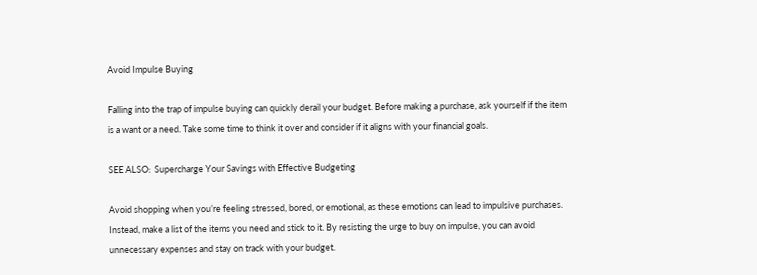Avoid Impulse Buying

Falling into the trap of impulse buying can quickly derail your budget. Before making a purchase, ask yourself if the item is a want or a need. Take some time to think it over and consider if it aligns with your financial goals.

SEE ALSO:  Supercharge Your Savings with Effective Budgeting

Avoid shopping when you’re feeling stressed, bored, or emotional, as these emotions can lead to impulsive purchases. Instead, make a list of the items you need and stick to it. By resisting the urge to buy on impulse, you can avoid unnecessary expenses and stay on track with your budget.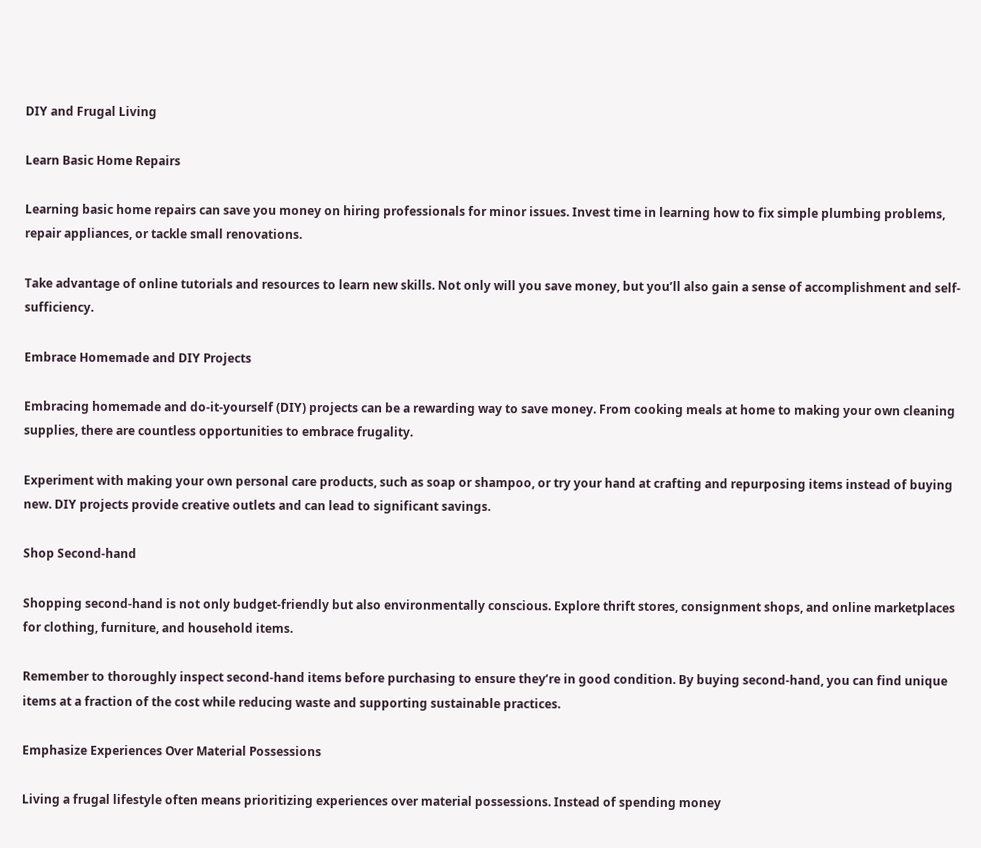DIY and Frugal Living

Learn Basic Home Repairs

Learning basic home repairs can save you money on hiring professionals for minor issues. Invest time in learning how to fix simple plumbing problems, repair appliances, or tackle small renovations.

Take advantage of online tutorials and resources to learn new skills. Not only will you save money, but you’ll also gain a sense of accomplishment and self-sufficiency.

Embrace Homemade and DIY Projects

Embracing homemade and do-it-yourself (DIY) projects can be a rewarding way to save money. From cooking meals at home to making your own cleaning supplies, there are countless opportunities to embrace frugality.

Experiment with making your own personal care products, such as soap or shampoo, or try your hand at crafting and repurposing items instead of buying new. DIY projects provide creative outlets and can lead to significant savings.

Shop Second-hand

Shopping second-hand is not only budget-friendly but also environmentally conscious. Explore thrift stores, consignment shops, and online marketplaces for clothing, furniture, and household items.

Remember to thoroughly inspect second-hand items before purchasing to ensure they’re in good condition. By buying second-hand, you can find unique items at a fraction of the cost while reducing waste and supporting sustainable practices.

Emphasize Experiences Over Material Possessions

Living a frugal lifestyle often means prioritizing experiences over material possessions. Instead of spending money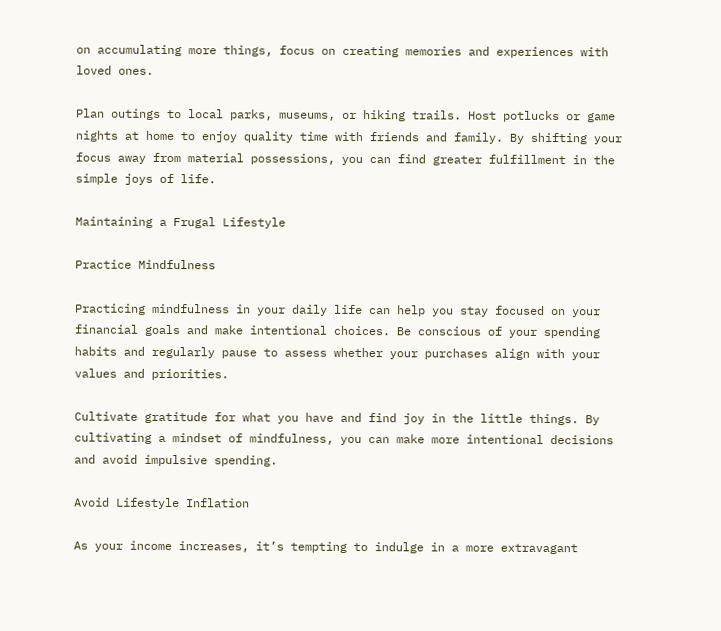on accumulating more things, focus on creating memories and experiences with loved ones.

Plan outings to local parks, museums, or hiking trails. Host potlucks or game nights at home to enjoy quality time with friends and family. By shifting your focus away from material possessions, you can find greater fulfillment in the simple joys of life.

Maintaining a Frugal Lifestyle

Practice Mindfulness

Practicing mindfulness in your daily life can help you stay focused on your financial goals and make intentional choices. Be conscious of your spending habits and regularly pause to assess whether your purchases align with your values and priorities.

Cultivate gratitude for what you have and find joy in the little things. By cultivating a mindset of mindfulness, you can make more intentional decisions and avoid impulsive spending.

Avoid Lifestyle Inflation

As your income increases, it’s tempting to indulge in a more extravagant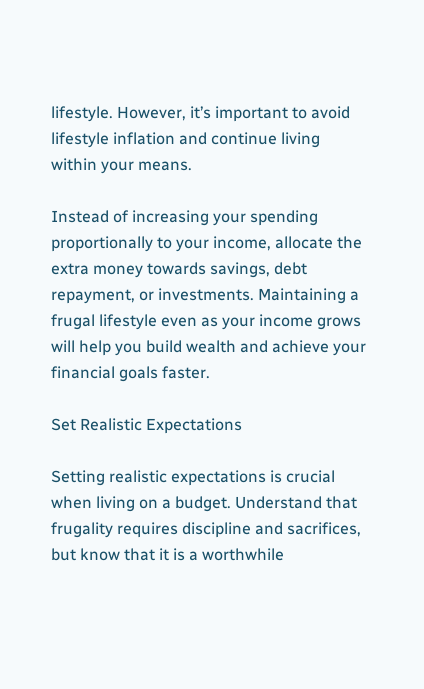lifestyle. However, it’s important to avoid lifestyle inflation and continue living within your means.

Instead of increasing your spending proportionally to your income, allocate the extra money towards savings, debt repayment, or investments. Maintaining a frugal lifestyle even as your income grows will help you build wealth and achieve your financial goals faster.

Set Realistic Expectations

Setting realistic expectations is crucial when living on a budget. Understand that frugality requires discipline and sacrifices, but know that it is a worthwhile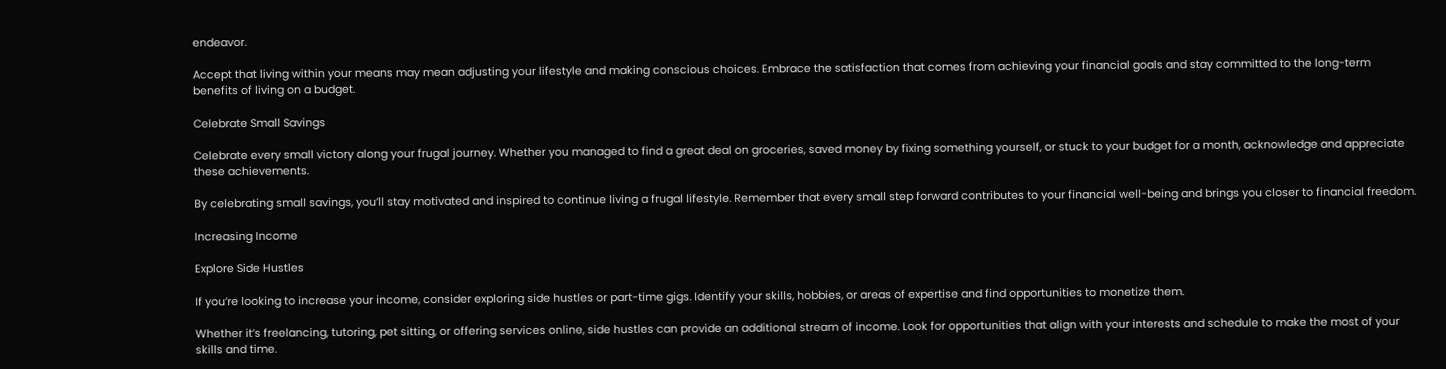endeavor.

Accept that living within your means may mean adjusting your lifestyle and making conscious choices. Embrace the satisfaction that comes from achieving your financial goals and stay committed to the long-term benefits of living on a budget.

Celebrate Small Savings

Celebrate every small victory along your frugal journey. Whether you managed to find a great deal on groceries, saved money by fixing something yourself, or stuck to your budget for a month, acknowledge and appreciate these achievements.

By celebrating small savings, you’ll stay motivated and inspired to continue living a frugal lifestyle. Remember that every small step forward contributes to your financial well-being and brings you closer to financial freedom.

Increasing Income

Explore Side Hustles

If you’re looking to increase your income, consider exploring side hustles or part-time gigs. Identify your skills, hobbies, or areas of expertise and find opportunities to monetize them.

Whether it’s freelancing, tutoring, pet sitting, or offering services online, side hustles can provide an additional stream of income. Look for opportunities that align with your interests and schedule to make the most of your skills and time.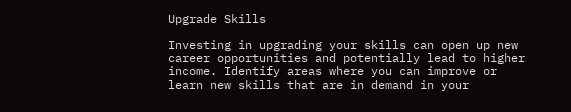Upgrade Skills

Investing in upgrading your skills can open up new career opportunities and potentially lead to higher income. Identify areas where you can improve or learn new skills that are in demand in your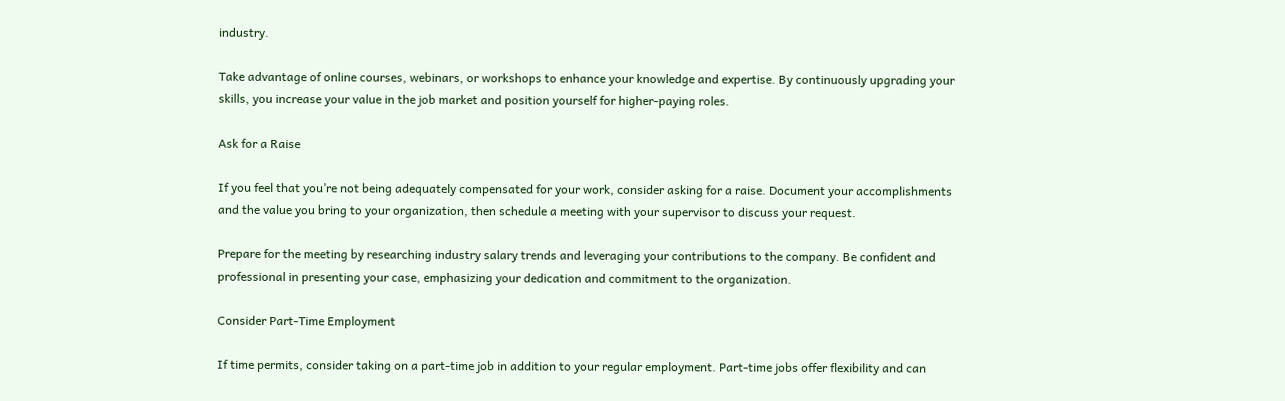industry.

Take advantage of online courses, webinars, or workshops to enhance your knowledge and expertise. By continuously upgrading your skills, you increase your value in the job market and position yourself for higher-paying roles.

Ask for a Raise

If you feel that you’re not being adequately compensated for your work, consider asking for a raise. Document your accomplishments and the value you bring to your organization, then schedule a meeting with your supervisor to discuss your request.

Prepare for the meeting by researching industry salary trends and leveraging your contributions to the company. Be confident and professional in presenting your case, emphasizing your dedication and commitment to the organization.

Consider Part-Time Employment

If time permits, consider taking on a part-time job in addition to your regular employment. Part-time jobs offer flexibility and can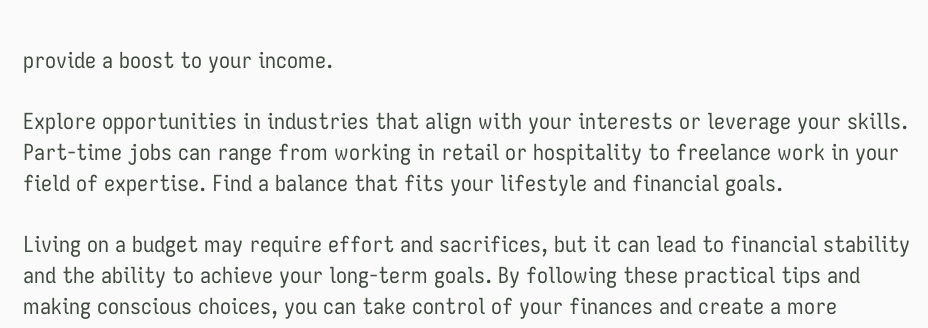provide a boost to your income.

Explore opportunities in industries that align with your interests or leverage your skills. Part-time jobs can range from working in retail or hospitality to freelance work in your field of expertise. Find a balance that fits your lifestyle and financial goals.

Living on a budget may require effort and sacrifices, but it can lead to financial stability and the ability to achieve your long-term goals. By following these practical tips and making conscious choices, you can take control of your finances and create a more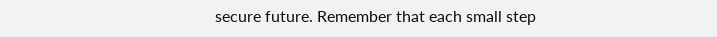secure future. Remember that each small step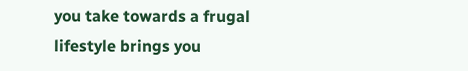you take towards a frugal lifestyle brings you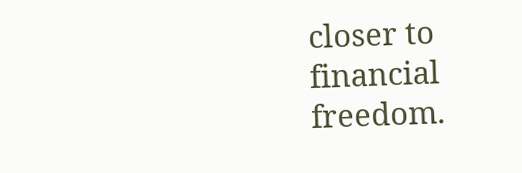closer to financial freedom.